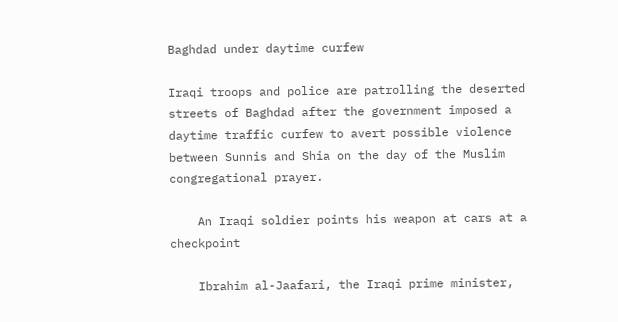Baghdad under daytime curfew

Iraqi troops and police are patrolling the deserted streets of Baghdad after the government imposed a daytime traffic curfew to avert possible violence between Sunnis and Shia on the day of the Muslim congregational prayer.

    An Iraqi soldier points his weapon at cars at a checkpoint

    Ibrahim al-Jaafari, the Iraqi prime minister,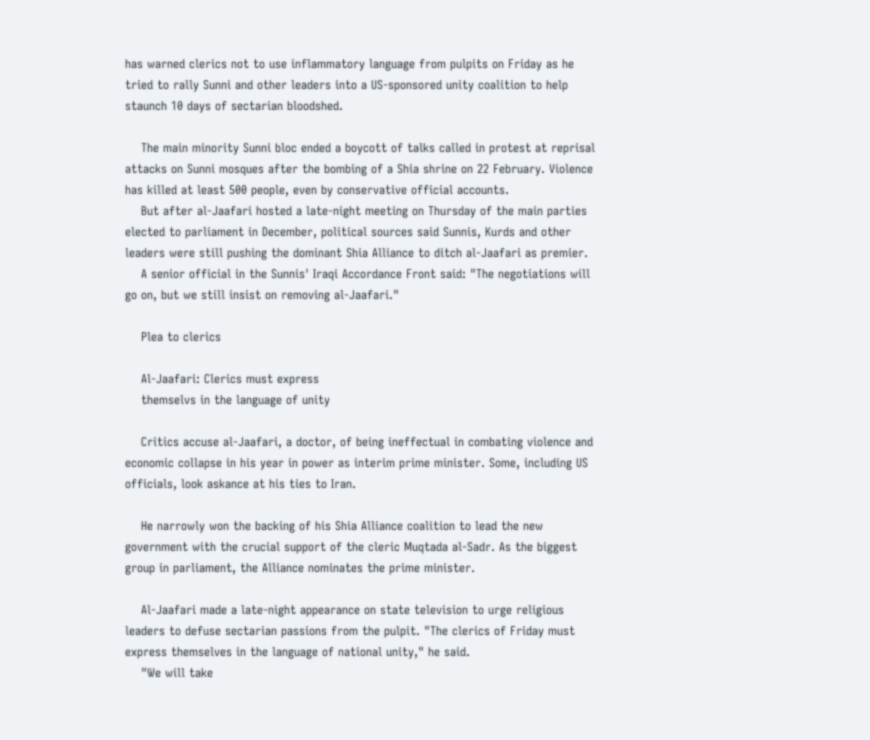has warned clerics not to use inflammatory language from pulpits on Friday as he tried to rally Sunni and other leaders into a US-sponsored unity coalition to help staunch 10 days of sectarian bloodshed.

    The main minority Sunni bloc ended a boycott of talks called in protest at reprisal attacks on Sunni mosques after the bombing of a Shia shrine on 22 February. Violence has killed at least 500 people, even by conservative official accounts.
    But after al-Jaafari hosted a late-night meeting on Thursday of the main parties elected to parliament in December, political sources said Sunnis, Kurds and other leaders were still pushing the dominant Shia Alliance to ditch al-Jaafari as premier.
    A senior official in the Sunnis' Iraqi Accordance Front said: "The negotiations will go on, but we still insist on removing al-Jaafari."

    Plea to clerics

    Al-Jaafari: Clerics must express
    themselvs in the language of unity

    Critics accuse al-Jaafari, a doctor, of being ineffectual in combating violence and economic collapse in his year in power as interim prime minister. Some, including US officials, look askance at his ties to Iran.

    He narrowly won the backing of his Shia Alliance coalition to lead the new government with the crucial support of the cleric Muqtada al-Sadr. As the biggest group in parliament, the Alliance nominates the prime minister.

    Al-Jaafari made a late-night appearance on state television to urge religious leaders to defuse sectarian passions from the pulpit. "The clerics of Friday must express themselves in the language of national unity," he said.
    "We will take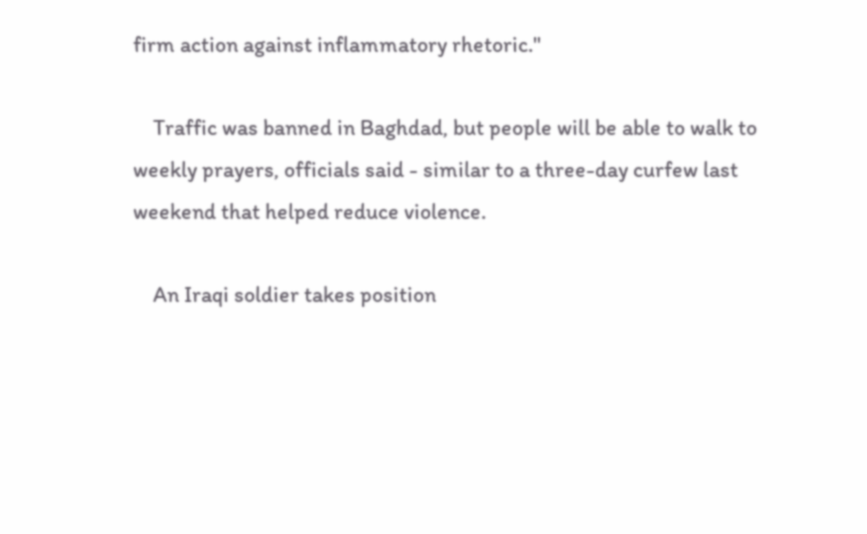firm action against inflammatory rhetoric."

    Traffic was banned in Baghdad, but people will be able to walk to weekly prayers, officials said - similar to a three-day curfew last weekend that helped reduce violence.

    An Iraqi soldier takes position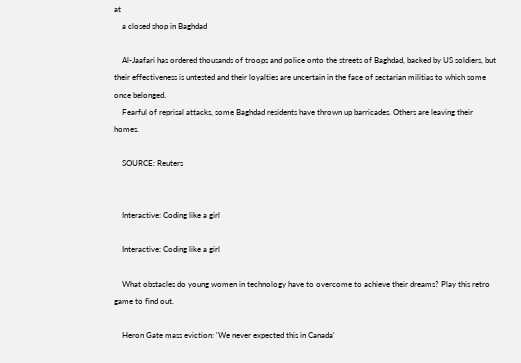at
    a closed shop in Baghdad

    Al-Jaafari has ordered thousands of troops and police onto the streets of Baghdad, backed by US soldiers, but their effectiveness is untested and their loyalties are uncertain in the face of sectarian militias to which some once belonged.
    Fearful of reprisal attacks, some Baghdad residents have thrown up barricades. Others are leaving their homes.

    SOURCE: Reuters


    Interactive: Coding like a girl

    Interactive: Coding like a girl

    What obstacles do young women in technology have to overcome to achieve their dreams? Play this retro game to find out.

    Heron Gate mass eviction: 'We never expected this in Canada'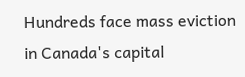Hundreds face mass eviction in Canada's capital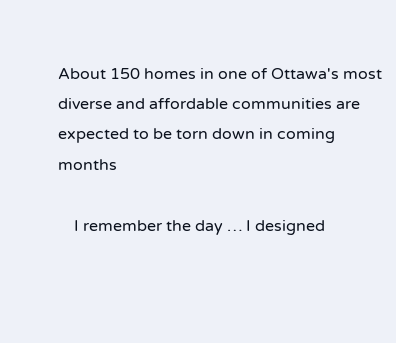About 150 homes in one of Ottawa's most diverse and affordable communities are expected to be torn down in coming months

    I remember the day … I designed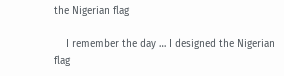the Nigerian flag

    I remember the day … I designed the Nigerian flag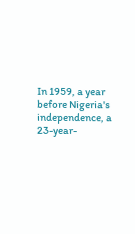In 1959, a year before Nigeria's independence, a 23-year-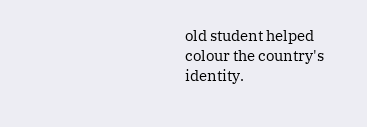old student helped colour the country's identity.